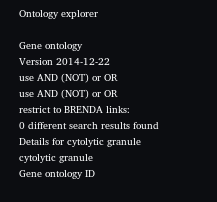Ontology explorer

Gene ontology
Version 2014-12-22
use AND (NOT) or OR
use AND (NOT) or OR
restrict to BRENDA links:
0 different search results found
Details for cytolytic granule
cytolytic granule
Gene ontology ID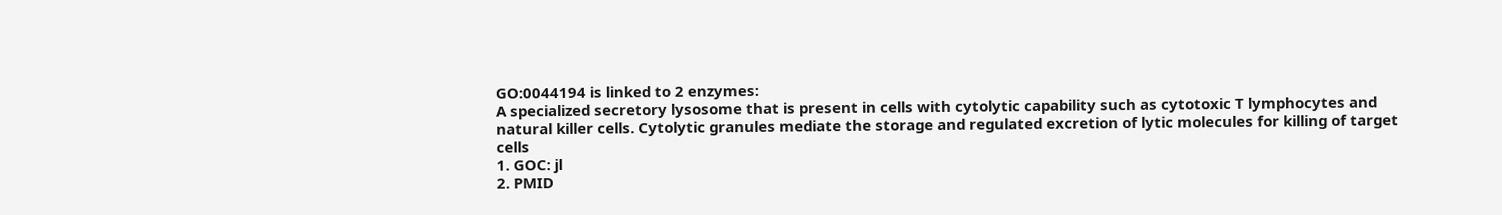GO:0044194 is linked to 2 enzymes:
A specialized secretory lysosome that is present in cells with cytolytic capability such as cytotoxic T lymphocytes and natural killer cells. Cytolytic granules mediate the storage and regulated excretion of lytic molecules for killing of target cells
1. GOC: jl
2. PMID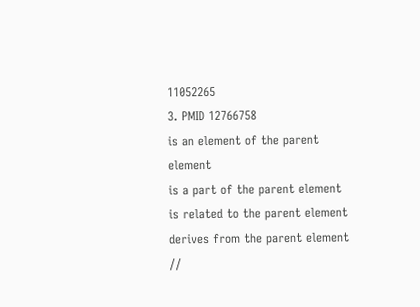11052265
3. PMID 12766758
is an element of the parent element
is a part of the parent element
is related to the parent element
derives from the parent element
//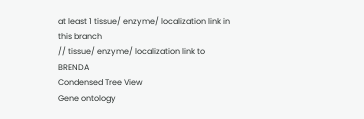at least 1 tissue/ enzyme/ localization link in this branch
// tissue/ enzyme/ localization link to BRENDA
Condensed Tree View
Gene ontology